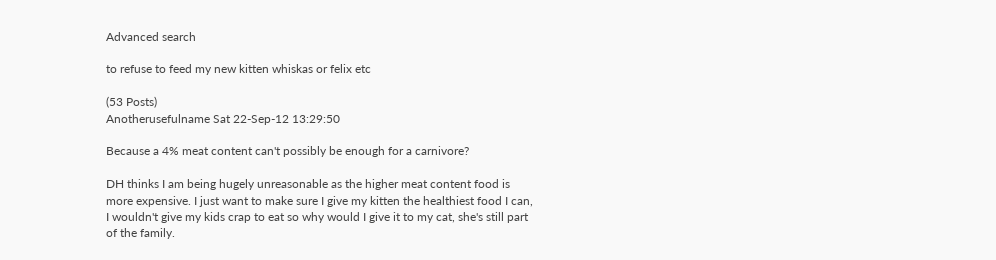Advanced search

to refuse to feed my new kitten whiskas or felix etc

(53 Posts)
Anotherusefulname Sat 22-Sep-12 13:29:50

Because a 4% meat content can't possibly be enough for a carnivore?

DH thinks I am being hugely unreasonable as the higher meat content food is more expensive. I just want to make sure I give my kitten the healthiest food I can, I wouldn't give my kids crap to eat so why would I give it to my cat, she's still part of the family.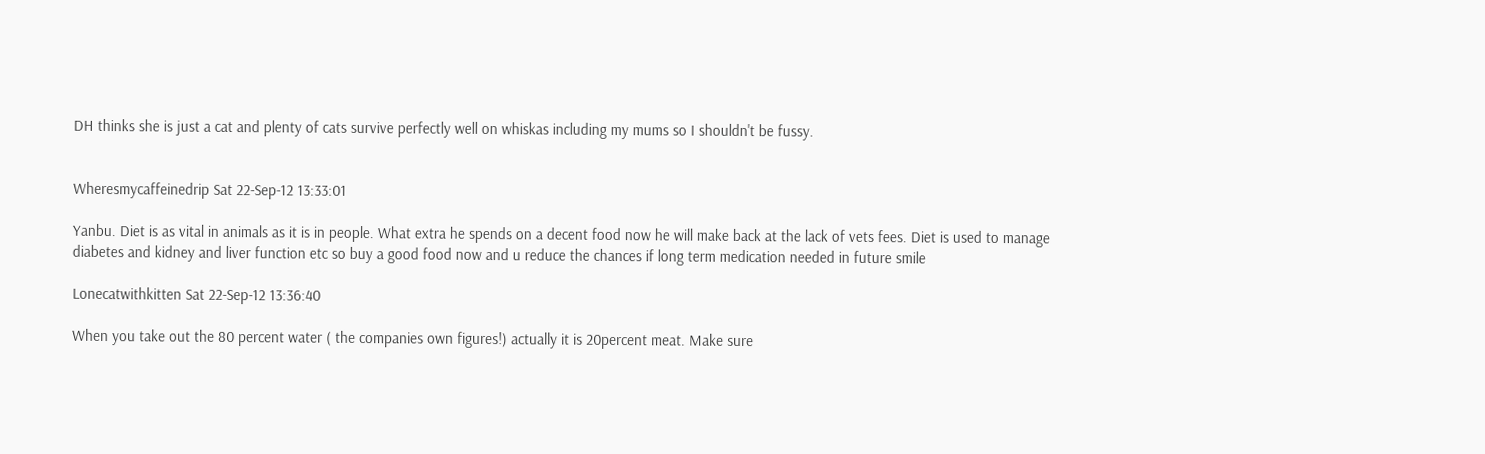DH thinks she is just a cat and plenty of cats survive perfectly well on whiskas including my mums so I shouldn't be fussy.


Wheresmycaffeinedrip Sat 22-Sep-12 13:33:01

Yanbu. Diet is as vital in animals as it is in people. What extra he spends on a decent food now he will make back at the lack of vets fees. Diet is used to manage diabetes and kidney and liver function etc so buy a good food now and u reduce the chances if long term medication needed in future smile

Lonecatwithkitten Sat 22-Sep-12 13:36:40

When you take out the 80 percent water ( the companies own figures!) actually it is 20percent meat. Make sure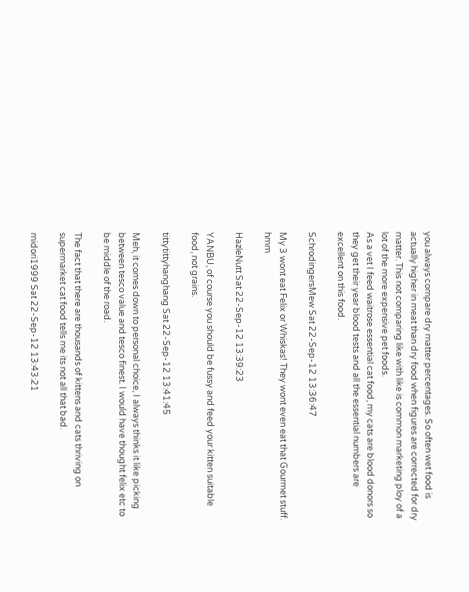you always compare dry matter percentages. So often wet food is actually higher in meat than dry food when figures are corrected for dry matter. This not comparing like with like is common marketing ploy of a lot of the more expensive pet foods.
As a vet I feed waitrose essential cat food, my cats are blood donors so they get their year blood tests and all the essential numbers are excellent on this food.

SchrodingersMew Sat 22-Sep-12 13:36:47

My 3 wont eat Felix or Whiskas! They wont even eat that Gourmet stuff. hmm

HazleNutt Sat 22-Sep-12 13:39:23

YANBU, of course you should be fussy and feed your kitten suitable food, not grains.

tittytittyhanghang Sat 22-Sep-12 13:41:45

Meh, it comes down to personal choice, I always thinks it like picking between tesco value and tesco finest. I would have thought felix etc to be middle of the road.

The fact that there are thousands of kittens and cats thriving on supermarket cat food tells me its not all that bad.

midori1999 Sat 22-Sep-12 13:43:21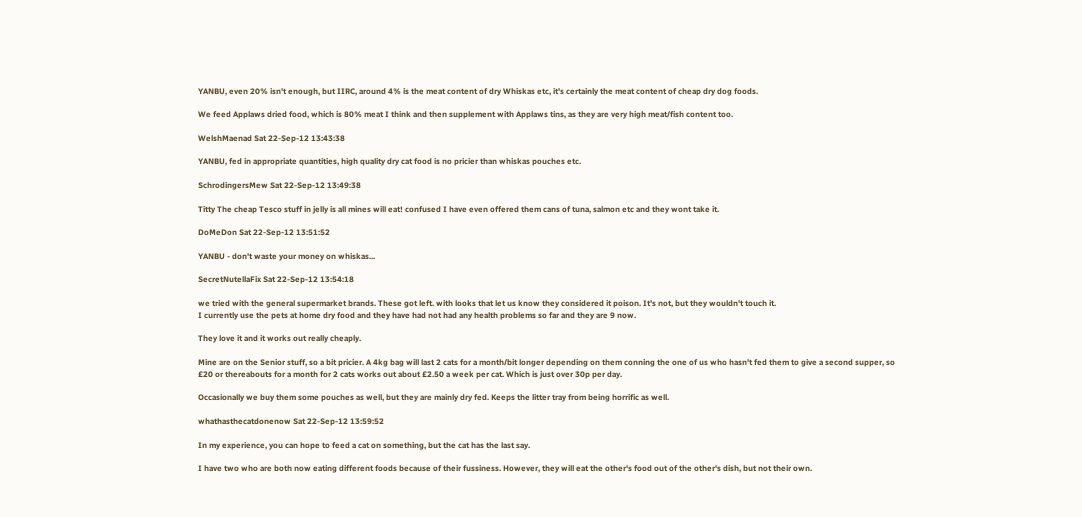YANBU, even 20% isn't enough, but IIRC, around 4% is the meat content of dry Whiskas etc, it's certainly the meat content of cheap dry dog foods.

We feed Applaws dried food, which is 80% meat I think and then supplement with Applaws tins, as they are very high meat/fish content too.

WelshMaenad Sat 22-Sep-12 13:43:38

YANBU, fed in appropriate quantities, high quality dry cat food is no pricier than whiskas pouches etc.

SchrodingersMew Sat 22-Sep-12 13:49:38

Titty The cheap Tesco stuff in jelly is all mines will eat! confused I have even offered them cans of tuna, salmon etc and they wont take it.

DoMeDon Sat 22-Sep-12 13:51:52

YANBU - don't waste your money on whiskas...

SecretNutellaFix Sat 22-Sep-12 13:54:18

we tried with the general supermarket brands. These got left. with looks that let us know they considered it poison. It's not, but they wouldn't touch it.
I currently use the pets at home dry food and they have had not had any health problems so far and they are 9 now.

They love it and it works out really cheaply.

Mine are on the Senior stuff, so a bit pricier. A 4kg bag will last 2 cats for a month/bit longer depending on them conning the one of us who hasn't fed them to give a second supper, so £20 or thereabouts for a month for 2 cats works out about £2.50 a week per cat. Which is just over 30p per day.

Occasionally we buy them some pouches as well, but they are mainly dry fed. Keeps the litter tray from being horrific as well.

whathasthecatdonenow Sat 22-Sep-12 13:59:52

In my experience, you can hope to feed a cat on something, but the cat has the last say.

I have two who are both now eating different foods because of their fussiness. However, they will eat the other's food out of the other's dish, but not their own.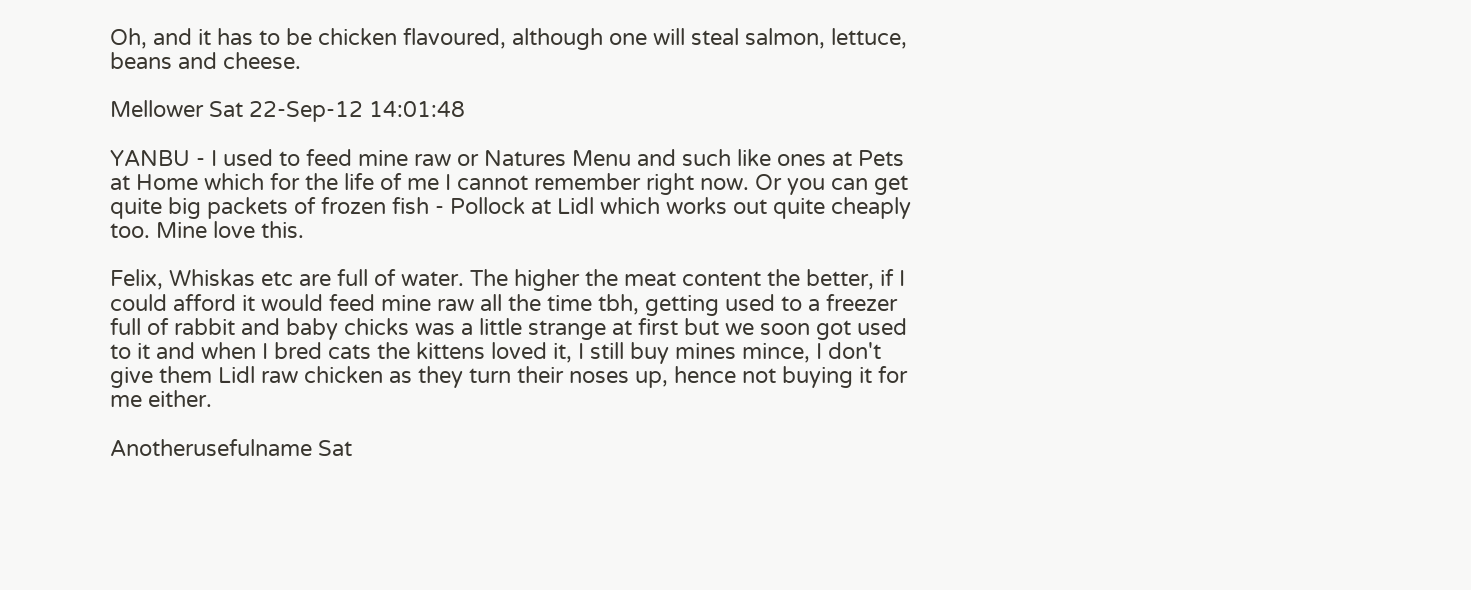Oh, and it has to be chicken flavoured, although one will steal salmon, lettuce, beans and cheese.

Mellower Sat 22-Sep-12 14:01:48

YANBU - I used to feed mine raw or Natures Menu and such like ones at Pets at Home which for the life of me I cannot remember right now. Or you can get quite big packets of frozen fish - Pollock at Lidl which works out quite cheaply too. Mine love this.

Felix, Whiskas etc are full of water. The higher the meat content the better, if I could afford it would feed mine raw all the time tbh, getting used to a freezer full of rabbit and baby chicks was a little strange at first but we soon got used to it and when I bred cats the kittens loved it, I still buy mines mince, I don't give them Lidl raw chicken as they turn their noses up, hence not buying it for me either.

Anotherusefulname Sat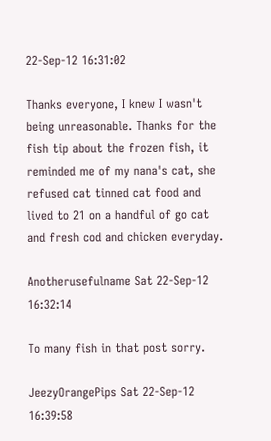22-Sep-12 16:31:02

Thanks everyone, I knew I wasn't being unreasonable. Thanks for the fish tip about the frozen fish, it reminded me of my nana's cat, she refused cat tinned cat food and lived to 21 on a handful of go cat and fresh cod and chicken everyday.

Anotherusefulname Sat 22-Sep-12 16:32:14

To many fish in that post sorry.

JeezyOrangePips Sat 22-Sep-12 16:39:58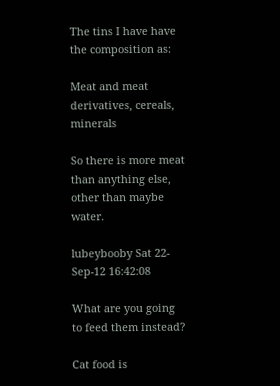The tins I have have the composition as:

Meat and meat derivatives, cereals, minerals

So there is more meat than anything else, other than maybe water.

lubeybooby Sat 22-Sep-12 16:42:08

What are you going to feed them instead?

Cat food is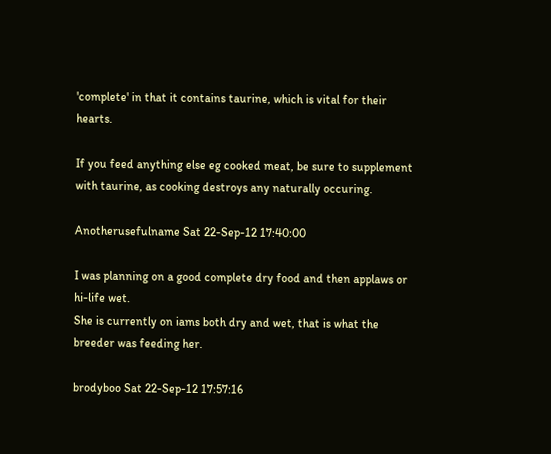'complete' in that it contains taurine, which is vital for their hearts.

If you feed anything else eg cooked meat, be sure to supplement with taurine, as cooking destroys any naturally occuring.

Anotherusefulname Sat 22-Sep-12 17:40:00

I was planning on a good complete dry food and then applaws or hi-life wet.
She is currently on iams both dry and wet, that is what the breeder was feeding her.

brodyboo Sat 22-Sep-12 17:57:16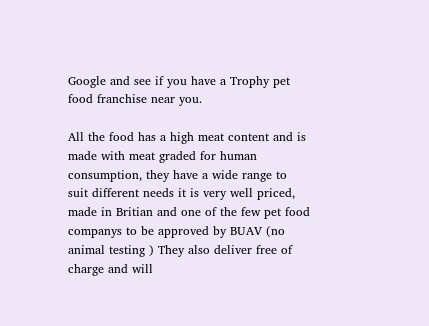Google and see if you have a Trophy pet food franchise near you.

All the food has a high meat content and is made with meat graded for human consumption, they have a wide range to suit different needs it is very well priced, made in Britian and one of the few pet food companys to be approved by BUAV (no animal testing ) They also deliver free of charge and will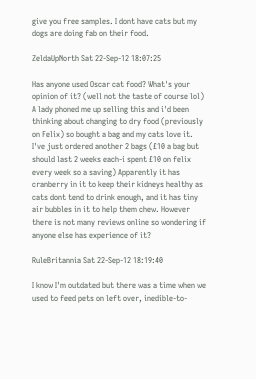give you free samples. I dont have cats but my dogs are doing fab on their food.

ZeldaUpNorth Sat 22-Sep-12 18:07:25

Has anyone used Oscar cat food? What's your opinion of it? (well not the taste of course lol) A lady phoned me up selling this and i'd been thinking about changing to dry food (previously on Felix) so bought a bag and my cats love it. I've just ordered another 2 bags (£10 a bag but should last 2 weeks each-i spent £10 on felix every week so a saving) Apparently it has cranberry in it to keep their kidneys healthy as cats dont tend to drink enough, and it has tiny air bubbles in it to help them chew. However there is not many reviews online so wondering if anyone else has experience of it?

RuleBritannia Sat 22-Sep-12 18:19:40

I know I'm outdated but there was a time when we used to feed pets on left over, inedible-to-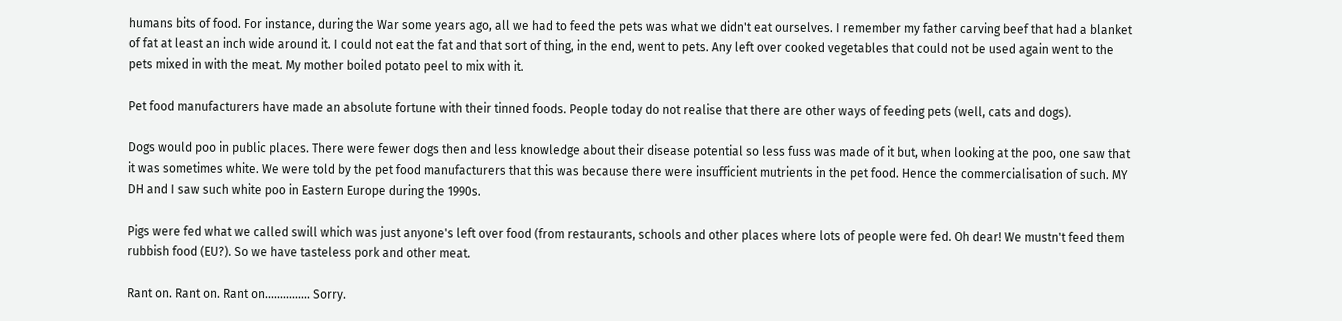humans bits of food. For instance, during the War some years ago, all we had to feed the pets was what we didn't eat ourselves. I remember my father carving beef that had a blanket of fat at least an inch wide around it. I could not eat the fat and that sort of thing, in the end, went to pets. Any left over cooked vegetables that could not be used again went to the pets mixed in with the meat. My mother boiled potato peel to mix with it.

Pet food manufacturers have made an absolute fortune with their tinned foods. People today do not realise that there are other ways of feeding pets (well, cats and dogs).

Dogs would poo in public places. There were fewer dogs then and less knowledge about their disease potential so less fuss was made of it but, when looking at the poo, one saw that it was sometimes white. We were told by the pet food manufacturers that this was because there were insufficient mutrients in the pet food. Hence the commercialisation of such. MY DH and I saw such white poo in Eastern Europe during the 1990s.

Pigs were fed what we called swill which was just anyone's left over food (from restaurants, schools and other places where lots of people were fed. Oh dear! We mustn't feed them rubbish food (EU?). So we have tasteless pork and other meat.

Rant on. Rant on. Rant on............... Sorry.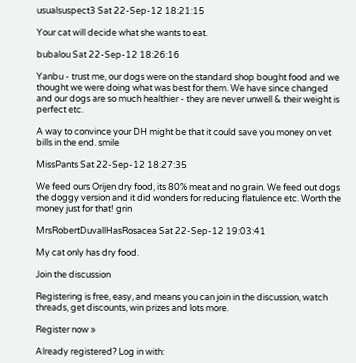usualsuspect3 Sat 22-Sep-12 18:21:15

Your cat will decide what she wants to eat.

bubalou Sat 22-Sep-12 18:26:16

Yanbu - trust me, our dogs were on the standard shop bought food and we thought we were doing what was best for them. We have since changed and our dogs are so much healthier - they are never unwell & their weight is perfect etc.

A way to convince your DH might be that it could save you money on vet bills in the end. smile

MissPants Sat 22-Sep-12 18:27:35

We feed ours Orijen dry food, its 80% meat and no grain. We feed out dogs the doggy version and it did wonders for reducing flatulence etc. Worth the money just for that! grin

MrsRobertDuvallHasRosacea Sat 22-Sep-12 19:03:41

My cat only has dry food.

Join the discussion

Registering is free, easy, and means you can join in the discussion, watch threads, get discounts, win prizes and lots more.

Register now »

Already registered? Log in with: